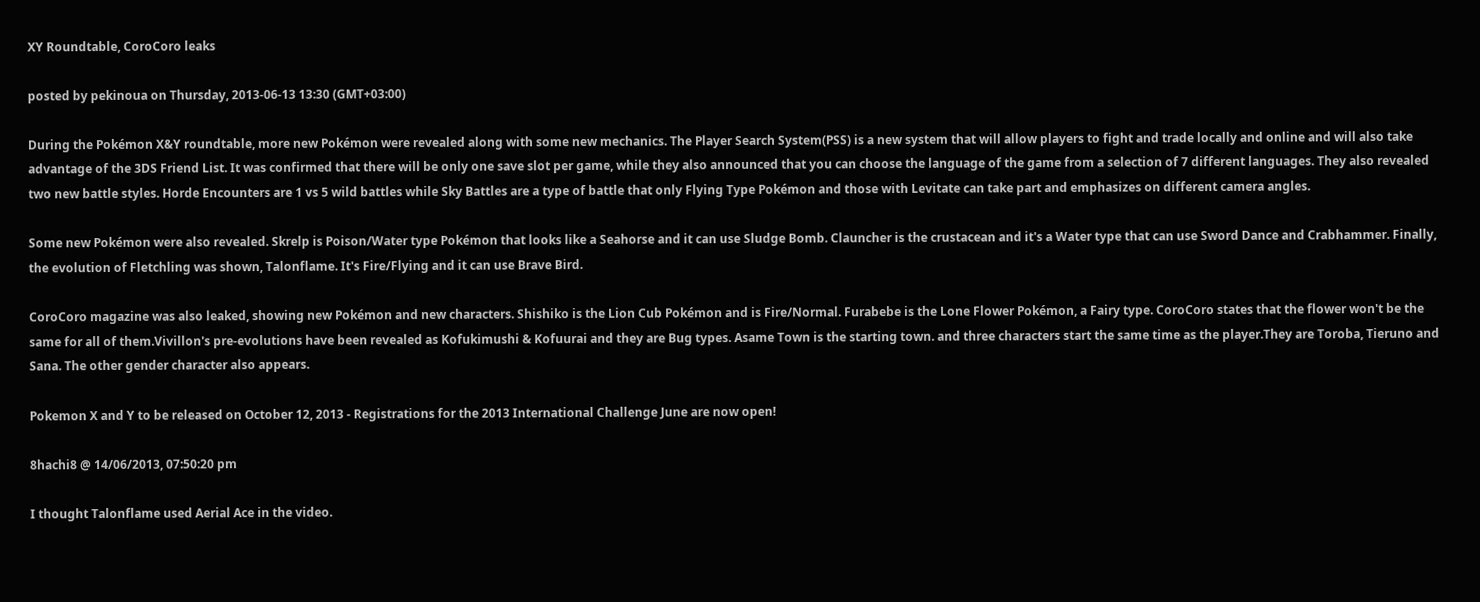XY Roundtable, CoroCoro leaks

posted by pekinoua on Thursday, 2013-06-13 13:30 (GMT+03:00)

During the Pokémon X&Y roundtable, more new Pokémon were revealed along with some new mechanics. The Player Search System(PSS) is a new system that will allow players to fight and trade locally and online and will also take advantage of the 3DS Friend List. It was confirmed that there will be only one save slot per game, while they also announced that you can choose the language of the game from a selection of 7 different languages. They also revealed two new battle styles. Horde Encounters are 1 vs 5 wild battles while Sky Battles are a type of battle that only Flying Type Pokémon and those with Levitate can take part and emphasizes on different camera angles.

Some new Pokémon were also revealed. Skrelp is Poison/Water type Pokémon that looks like a Seahorse and it can use Sludge Bomb. Clauncher is the crustacean and it's a Water type that can use Sword Dance and Crabhammer. Finally, the evolution of Fletchling was shown, Talonflame. It's Fire/Flying and it can use Brave Bird.

CoroCoro magazine was also leaked, showing new Pokémon and new characters. Shishiko is the Lion Cub Pokémon and is Fire/Normal. Furabebe is the Lone Flower Pokémon, a Fairy type. CoroCoro states that the flower won't be the same for all of them.Vivillon's pre-evolutions have been revealed as Kofukimushi & Kofuurai and they are Bug types. Asame Town is the starting town. and three characters start the same time as the player.They are Toroba, Tieruno and Sana. The other gender character also appears.

Pokemon X and Y to be released on October 12, 2013 - Registrations for the 2013 International Challenge June are now open!

8hachi8 @ 14/06/2013, 07:50:20 pm

I thought Talonflame used Aerial Ace in the video.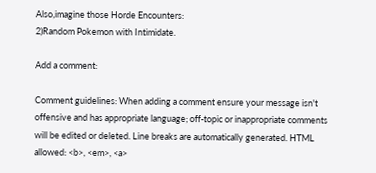Also,imagine those Horde Encounters:
2)Random Pokemon with Intimidate.

Add a comment:

Comment guidelines: When adding a comment ensure your message isn't offensive and has appropriate language; off-topic or inappropriate comments will be edited or deleted. Line breaks are automatically generated. HTML allowed: <b>, <em>, <a>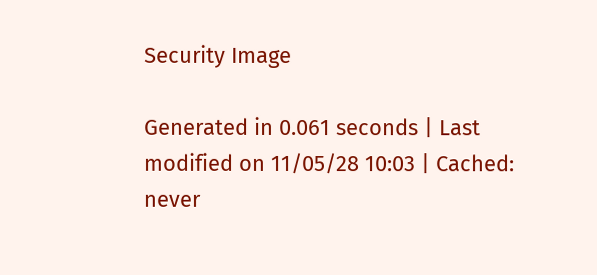Security Image

Generated in 0.061 seconds | Last modified on 11/05/28 10:03 | Cached: never